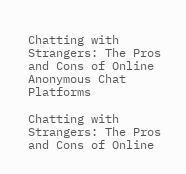Chatting with Strangers: The Pros and Cons of Online Anonymous Chat Platforms

Chatting with Strangers: The Pros and Cons of Online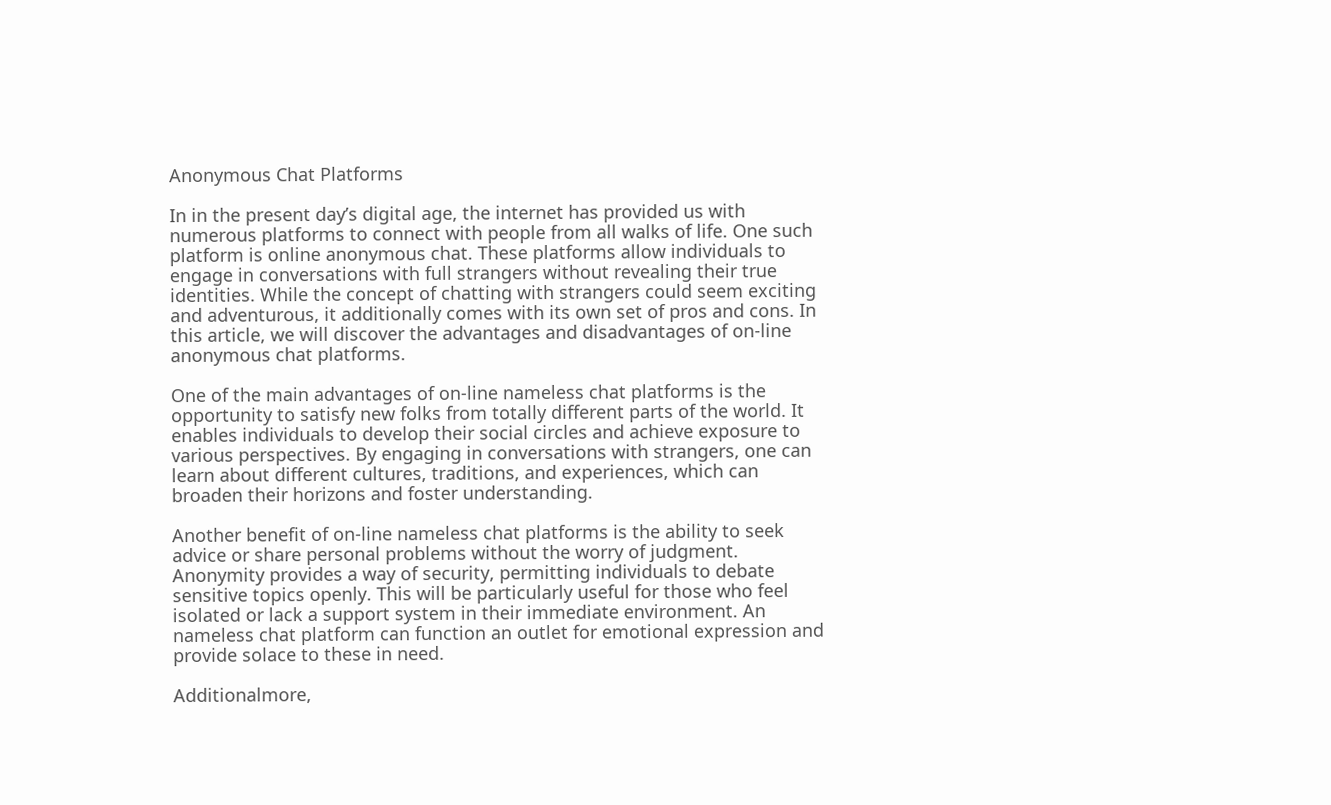Anonymous Chat Platforms

In in the present day’s digital age, the internet has provided us with numerous platforms to connect with people from all walks of life. One such platform is online anonymous chat. These platforms allow individuals to engage in conversations with full strangers without revealing their true identities. While the concept of chatting with strangers could seem exciting and adventurous, it additionally comes with its own set of pros and cons. In this article, we will discover the advantages and disadvantages of on-line anonymous chat platforms.

One of the main advantages of on-line nameless chat platforms is the opportunity to satisfy new folks from totally different parts of the world. It enables individuals to develop their social circles and achieve exposure to various perspectives. By engaging in conversations with strangers, one can learn about different cultures, traditions, and experiences, which can broaden their horizons and foster understanding.

Another benefit of on-line nameless chat platforms is the ability to seek advice or share personal problems without the worry of judgment. Anonymity provides a way of security, permitting individuals to debate sensitive topics openly. This will be particularly useful for those who feel isolated or lack a support system in their immediate environment. An nameless chat platform can function an outlet for emotional expression and provide solace to these in need.

Additionalmore,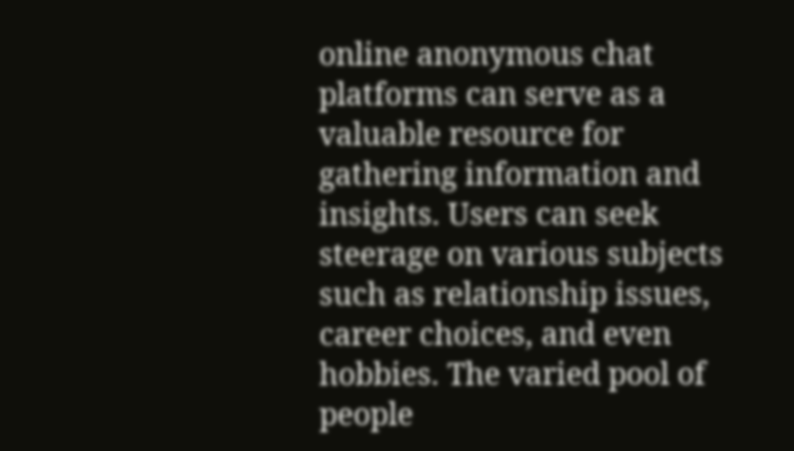online anonymous chat platforms can serve as a valuable resource for gathering information and insights. Users can seek steerage on various subjects such as relationship issues, career choices, and even hobbies. The varied pool of people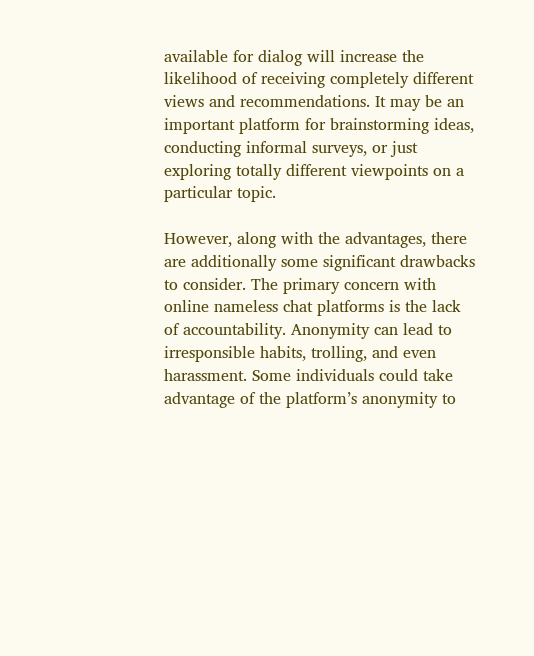available for dialog will increase the likelihood of receiving completely different views and recommendations. It may be an important platform for brainstorming ideas, conducting informal surveys, or just exploring totally different viewpoints on a particular topic.

However, along with the advantages, there are additionally some significant drawbacks to consider. The primary concern with online nameless chat platforms is the lack of accountability. Anonymity can lead to irresponsible habits, trolling, and even harassment. Some individuals could take advantage of the platform’s anonymity to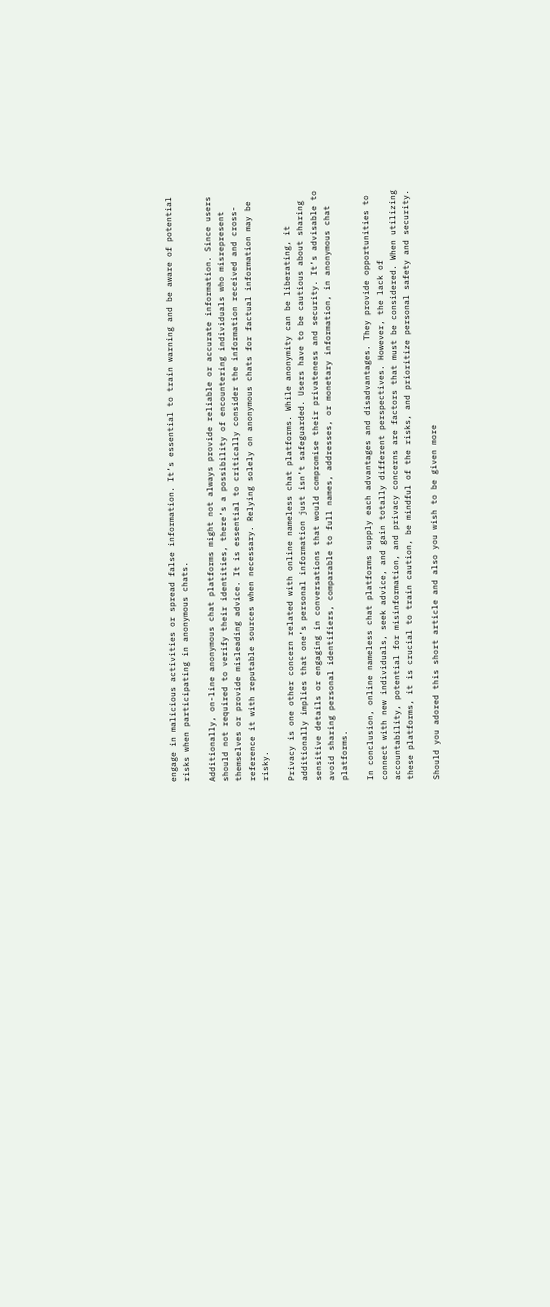engage in malicious activities or spread false information. It’s essential to train warning and be aware of potential risks when participating in anonymous chats.

Additionally, on-line anonymous chat platforms might not always provide reliable or accurate information. Since users should not required to verify their identities, there’s a possibility of encountering individuals who misrepresent themselves or provide misleading advice. It is essential to critically consider the information received and cross-reference it with reputable sources when necessary. Relying solely on anonymous chats for factual information may be risky.

Privacy is one other concern related with online nameless chat platforms. While anonymity can be liberating, it additionally implies that one’s personal information just isn’t safeguarded. Users have to be cautious about sharing sensitive details or engaging in conversations that would compromise their privateness and security. It’s advisable to avoid sharing personal identifiers, comparable to full names, addresses, or monetary information, in anonymous chat platforms.

In conclusion, online nameless chat platforms supply each advantages and disadvantages. They provide opportunities to connect with new individuals, seek advice, and gain totally different perspectives. However, the lack of accountability, potential for misinformation, and privacy concerns are factors that must be considered. When utilizing these platforms, it is crucial to train caution, be mindful of the risks, and prioritize personal safety and security.

Should you adored this short article and also you wish to be given more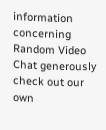information concerning Random Video Chat generously check out our own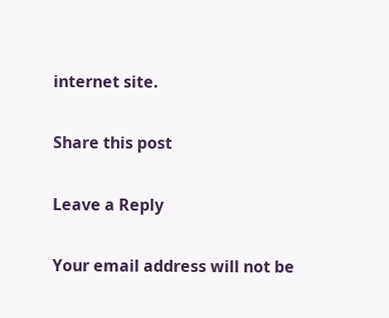internet site.

Share this post

Leave a Reply

Your email address will not be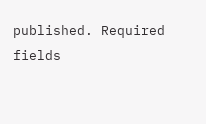published. Required fields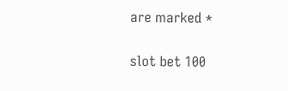are marked *

slot bet 100